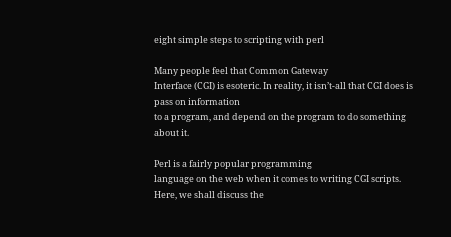eight simple steps to scripting with perl

Many people feel that Common Gateway
Interface (CGI) is esoteric. In reality, it isn’t-all that CGI does is pass on information
to a program, and depend on the program to do something about it.

Perl is a fairly popular programming
language on the web when it comes to writing CGI scripts. Here, we shall discuss the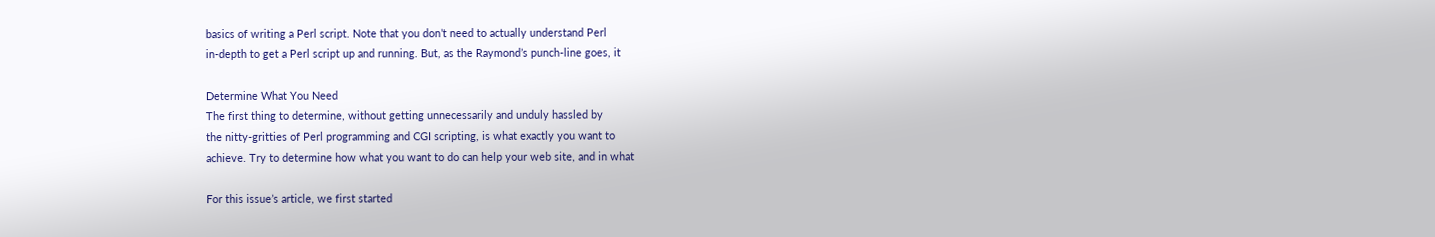basics of writing a Perl script. Note that you don’t need to actually understand Perl
in-depth to get a Perl script up and running. But, as the Raymond’s punch-line goes, it

Determine What You Need
The first thing to determine, without getting unnecessarily and unduly hassled by
the nitty-gritties of Perl programming and CGI scripting, is what exactly you want to
achieve. Try to determine how what you want to do can help your web site, and in what

For this issue’s article, we first started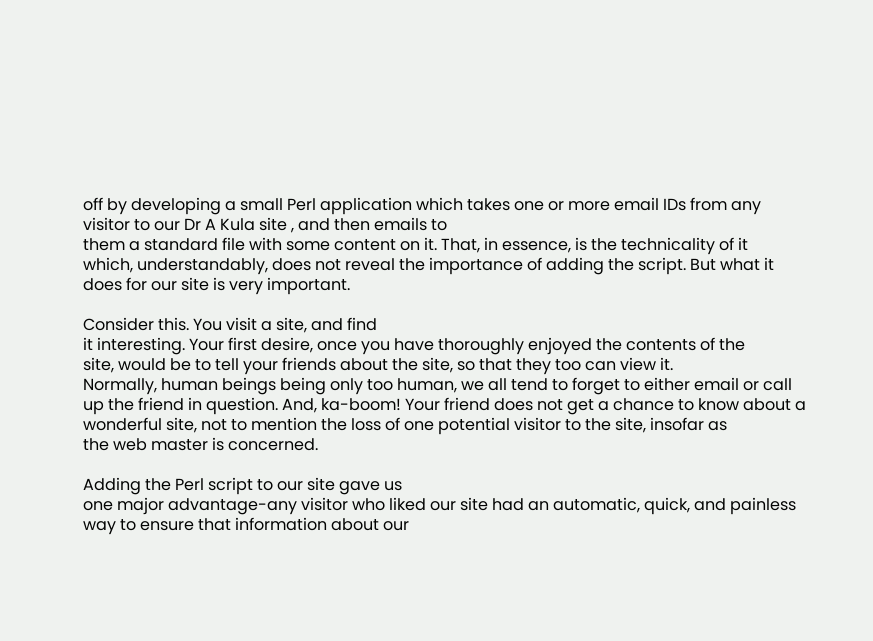off by developing a small Perl application which takes one or more email IDs from any
visitor to our Dr A Kula site , and then emails to
them a standard file with some content on it. That, in essence, is the technicality of it
which, understandably, does not reveal the importance of adding the script. But what it
does for our site is very important.

Consider this. You visit a site, and find
it interesting. Your first desire, once you have thoroughly enjoyed the contents of the
site, would be to tell your friends about the site, so that they too can view it.
Normally, human beings being only too human, we all tend to forget to either email or call
up the friend in question. And, ka-boom! Your friend does not get a chance to know about a
wonderful site, not to mention the loss of one potential visitor to the site, insofar as
the web master is concerned.

Adding the Perl script to our site gave us
one major advantage-any visitor who liked our site had an automatic, quick, and painless
way to ensure that information about our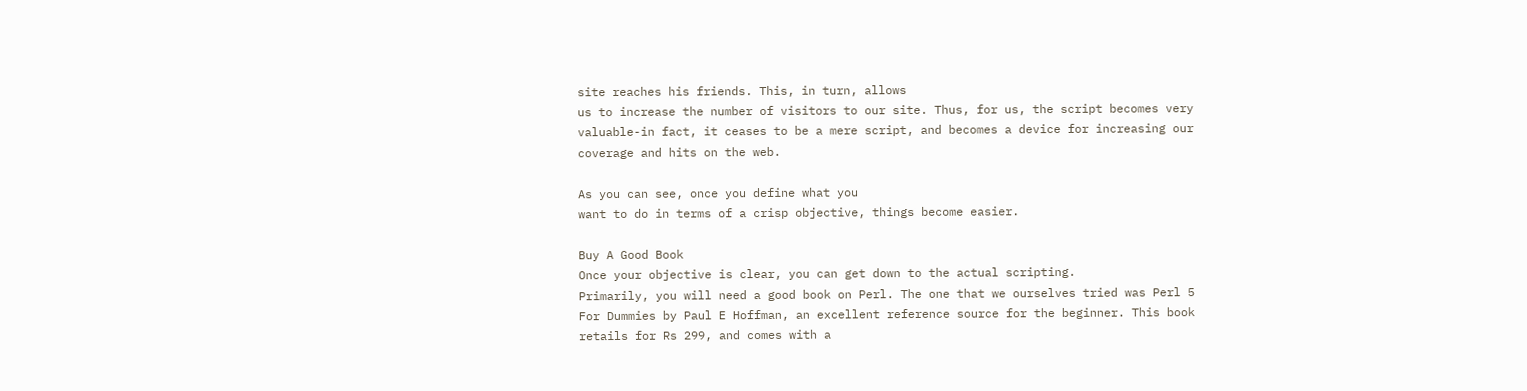site reaches his friends. This, in turn, allows
us to increase the number of visitors to our site. Thus, for us, the script becomes very
valuable-in fact, it ceases to be a mere script, and becomes a device for increasing our
coverage and hits on the web.

As you can see, once you define what you
want to do in terms of a crisp objective, things become easier.

Buy A Good Book
Once your objective is clear, you can get down to the actual scripting.
Primarily, you will need a good book on Perl. The one that we ourselves tried was Perl 5
For Dummies by Paul E Hoffman, an excellent reference source for the beginner. This book
retails for Rs 299, and comes with a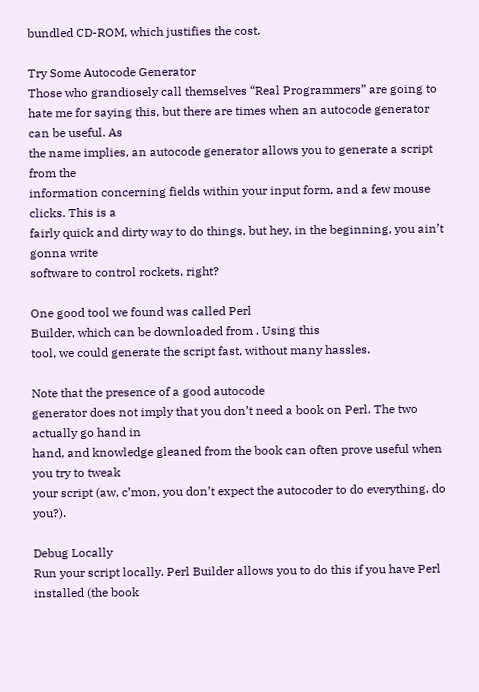bundled CD-ROM, which justifies the cost.

Try Some Autocode Generator
Those who grandiosely call themselves “Real Programmers” are going to
hate me for saying this, but there are times when an autocode generator can be useful. As
the name implies, an autocode generator allows you to generate a script from the
information concerning fields within your input form, and a few mouse clicks. This is a
fairly quick and dirty way to do things, but hey, in the beginning, you ain’t gonna write
software to control rockets, right?

One good tool we found was called Perl
Builder, which can be downloaded from . Using this
tool, we could generate the script fast, without many hassles.

Note that the presence of a good autocode
generator does not imply that you don’t need a book on Perl. The two actually go hand in
hand, and knowledge gleaned from the book can often prove useful when you try to tweak
your script (aw, c’mon, you don’t expect the autocoder to do everything, do you?).

Debug Locally
Run your script locally. Perl Builder allows you to do this if you have Perl
installed (the book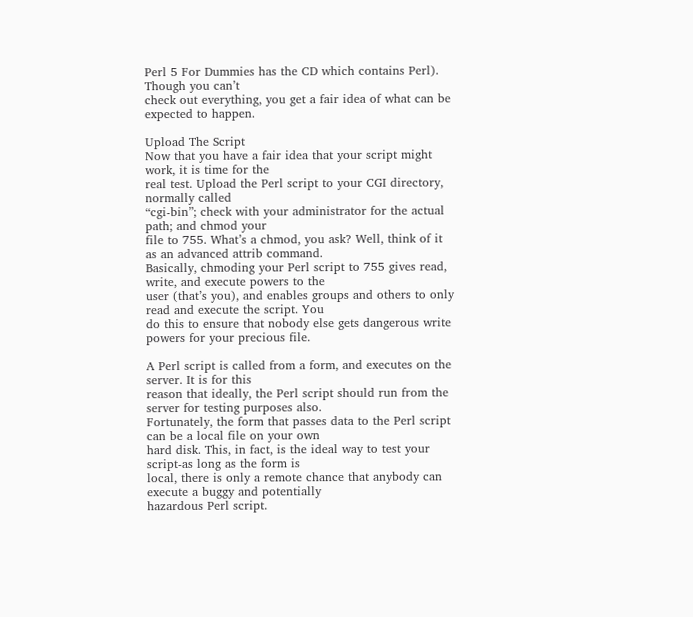Perl 5 For Dummies has the CD which contains Perl). Though you can’t
check out everything, you get a fair idea of what can be expected to happen.

Upload The Script
Now that you have a fair idea that your script might work, it is time for the
real test. Upload the Perl script to your CGI directory, normally called
“cgi-bin”; check with your administrator for the actual path; and chmod your
file to 755. What’s a chmod, you ask? Well, think of it as an advanced attrib command.
Basically, chmoding your Perl script to 755 gives read, write, and execute powers to the
user (that’s you), and enables groups and others to only read and execute the script. You
do this to ensure that nobody else gets dangerous write powers for your precious file.

A Perl script is called from a form, and executes on the server. It is for this
reason that ideally, the Perl script should run from the server for testing purposes also.
Fortunately, the form that passes data to the Perl script can be a local file on your own
hard disk. This, in fact, is the ideal way to test your script-as long as the form is
local, there is only a remote chance that anybody can execute a buggy and potentially
hazardous Perl script.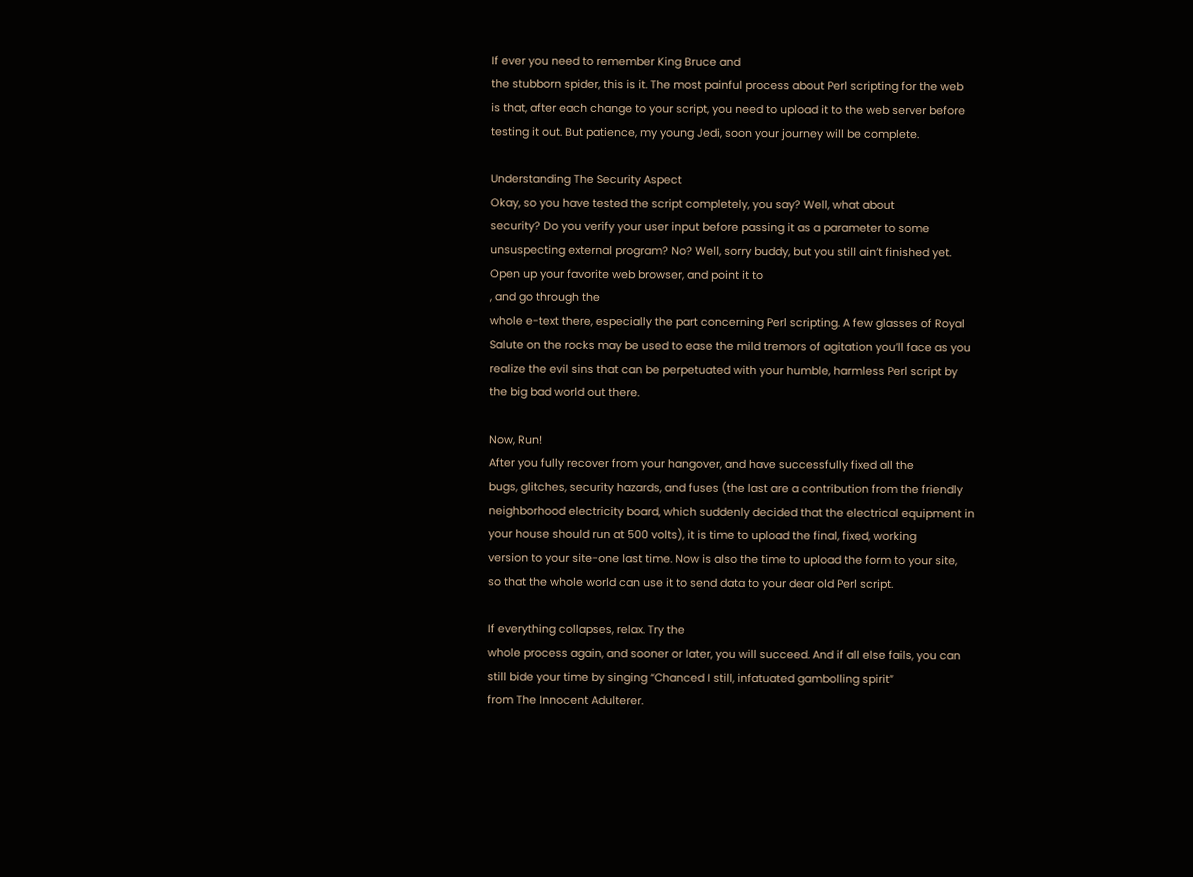If ever you need to remember King Bruce and
the stubborn spider, this is it. The most painful process about Perl scripting for the web
is that, after each change to your script, you need to upload it to the web server before
testing it out. But patience, my young Jedi, soon your journey will be complete.

Understanding The Security Aspect
Okay, so you have tested the script completely, you say? Well, what about
security? Do you verify your user input before passing it as a parameter to some
unsuspecting external program? No? Well, sorry buddy, but you still ain’t finished yet.
Open up your favorite web browser, and point it to
, and go through the
whole e-text there, especially the part concerning Perl scripting. A few glasses of Royal
Salute on the rocks may be used to ease the mild tremors of agitation you’ll face as you
realize the evil sins that can be perpetuated with your humble, harmless Perl script by
the big bad world out there.

Now, Run!
After you fully recover from your hangover, and have successfully fixed all the
bugs, glitches, security hazards, and fuses (the last are a contribution from the friendly
neighborhood electricity board, which suddenly decided that the electrical equipment in
your house should run at 500 volts), it is time to upload the final, fixed, working
version to your site-one last time. Now is also the time to upload the form to your site,
so that the whole world can use it to send data to your dear old Perl script.

If everything collapses, relax. Try the
whole process again, and sooner or later, you will succeed. And if all else fails, you can
still bide your time by singing “Chanced I still, infatuated gambolling spirit”
from The Innocent Adulterer.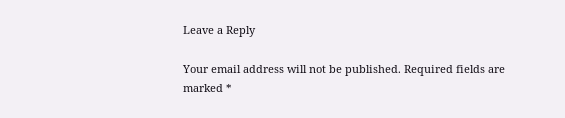Leave a Reply

Your email address will not be published. Required fields are marked *